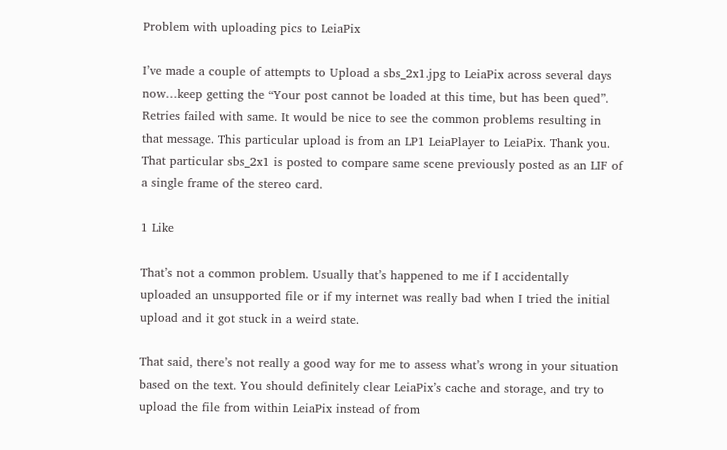Problem with uploading pics to LeiaPix

I’ve made a couple of attempts to Upload a sbs_2x1.jpg to LeiaPix across several days now…keep getting the “Your post cannot be loaded at this time, but has been qued”. Retries failed with same. It would be nice to see the common problems resulting in that message. This particular upload is from an LP1 LeiaPlayer to LeiaPix. Thank you. That particular sbs_2x1 is posted to compare same scene previously posted as an LIF of a single frame of the stereo card.

1 Like

That’s not a common problem. Usually that’s happened to me if I accidentally uploaded an unsupported file or if my internet was really bad when I tried the initial upload and it got stuck in a weird state.

That said, there’s not really a good way for me to assess what’s wrong in your situation based on the text. You should definitely clear LeiaPix’s cache and storage, and try to upload the file from within LeiaPix instead of from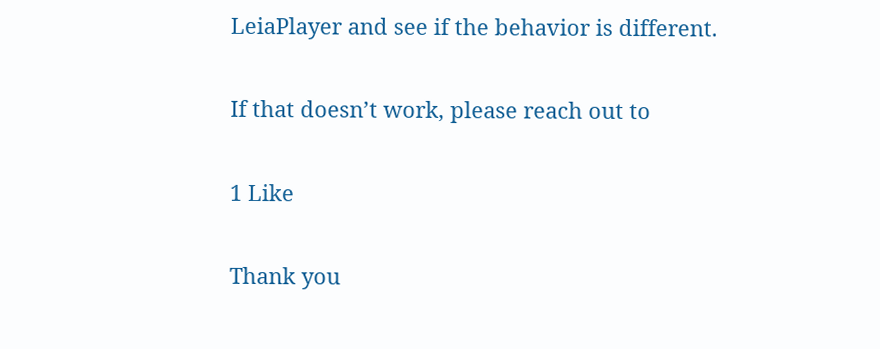LeiaPlayer and see if the behavior is different.

If that doesn’t work, please reach out to

1 Like

Thank you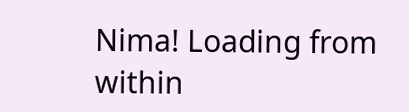Nima! Loading from within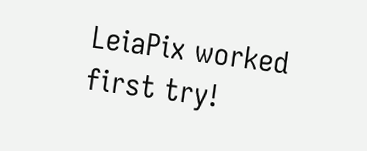LeiaPix worked first try!